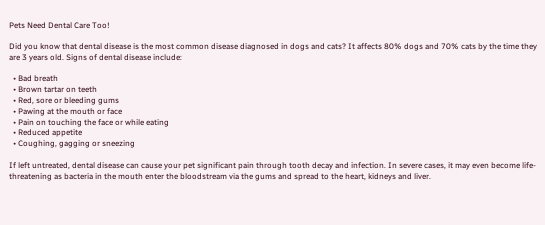Pets Need Dental Care Too!

Did you know that dental disease is the most common disease diagnosed in dogs and cats? It affects 80% dogs and 70% cats by the time they are 3 years old. Signs of dental disease include:

  • Bad breath
  • Brown tartar on teeth
  • Red, sore or bleeding gums
  • Pawing at the mouth or face
  • Pain on touching the face or while eating
  • Reduced appetite
  • Coughing, gagging or sneezing

If left untreated, dental disease can cause your pet significant pain through tooth decay and infection. In severe cases, it may even become life-threatening as bacteria in the mouth enter the bloodstream via the gums and spread to the heart, kidneys and liver.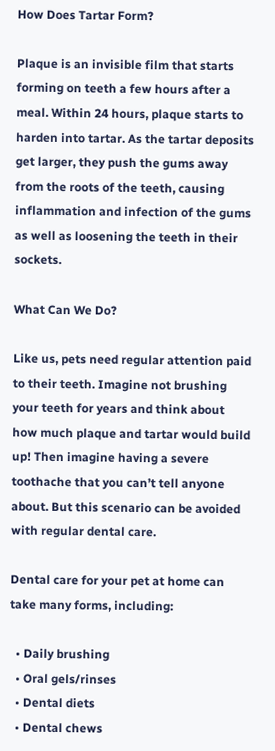How Does Tartar Form?

Plaque is an invisible film that starts forming on teeth a few hours after a meal. Within 24 hours, plaque starts to harden into tartar. As the tartar deposits get larger, they push the gums away from the roots of the teeth, causing inflammation and infection of the gums as well as loosening the teeth in their sockets.

What Can We Do?

Like us, pets need regular attention paid to their teeth. Imagine not brushing your teeth for years and think about how much plaque and tartar would build up! Then imagine having a severe toothache that you can’t tell anyone about. But this scenario can be avoided with regular dental care.

Dental care for your pet at home can take many forms, including:

  • Daily brushing
  • Oral gels/rinses
  • Dental diets
  • Dental chews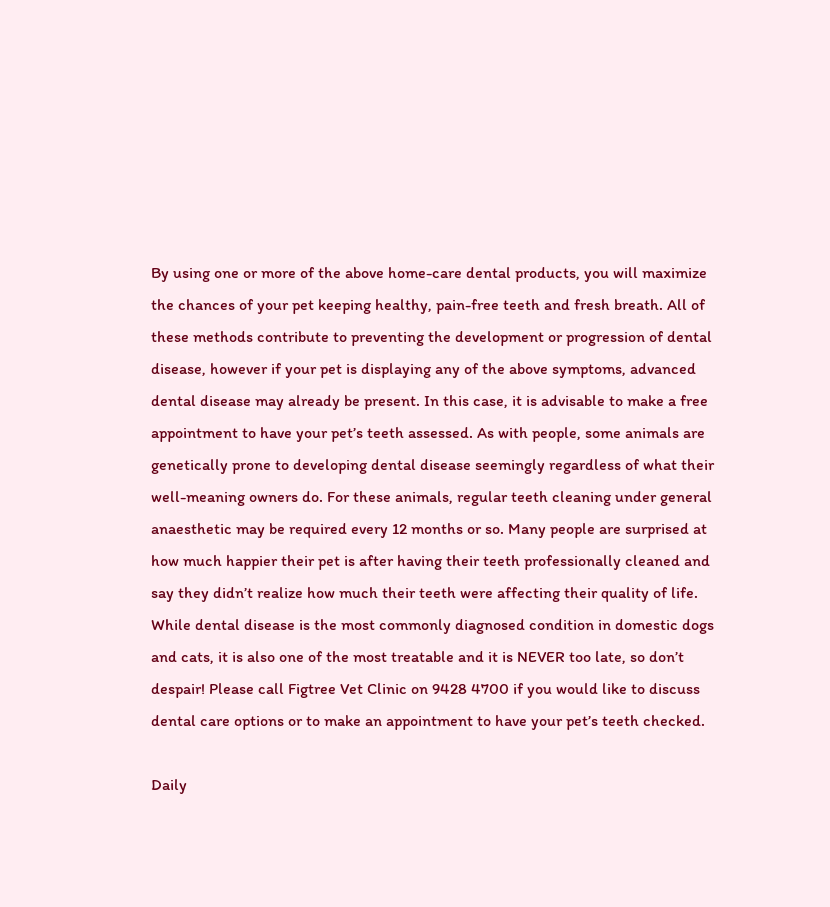By using one or more of the above home-care dental products, you will maximize the chances of your pet keeping healthy, pain-free teeth and fresh breath. All of these methods contribute to preventing the development or progression of dental disease, however if your pet is displaying any of the above symptoms, advanced dental disease may already be present. In this case, it is advisable to make a free appointment to have your pet’s teeth assessed. As with people, some animals are genetically prone to developing dental disease seemingly regardless of what their well-meaning owners do. For these animals, regular teeth cleaning under general anaesthetic may be required every 12 months or so. Many people are surprised at how much happier their pet is after having their teeth professionally cleaned and say they didn’t realize how much their teeth were affecting their quality of life. While dental disease is the most commonly diagnosed condition in domestic dogs and cats, it is also one of the most treatable and it is NEVER too late, so don’t despair! Please call Figtree Vet Clinic on 9428 4700 if you would like to discuss dental care options or to make an appointment to have your pet’s teeth checked.

Daily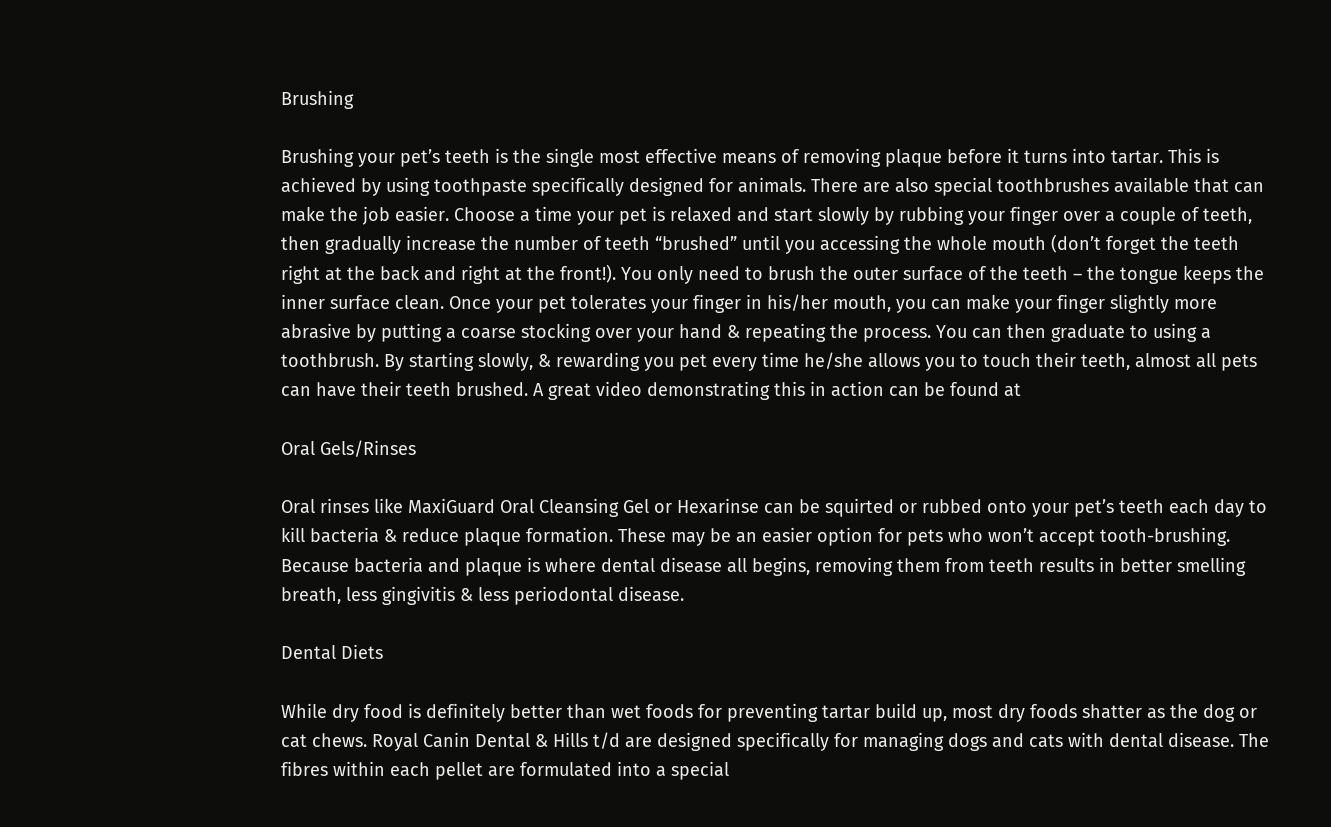Brushing

Brushing your pet’s teeth is the single most effective means of removing plaque before it turns into tartar. This is achieved by using toothpaste specifically designed for animals. There are also special toothbrushes available that can make the job easier. Choose a time your pet is relaxed and start slowly by rubbing your finger over a couple of teeth, then gradually increase the number of teeth “brushed” until you accessing the whole mouth (don’t forget the teeth right at the back and right at the front!). You only need to brush the outer surface of the teeth – the tongue keeps the inner surface clean. Once your pet tolerates your finger in his/her mouth, you can make your finger slightly more abrasive by putting a coarse stocking over your hand & repeating the process. You can then graduate to using a toothbrush. By starting slowly, & rewarding you pet every time he/she allows you to touch their teeth, almost all pets can have their teeth brushed. A great video demonstrating this in action can be found at

Oral Gels/Rinses

Oral rinses like MaxiGuard Oral Cleansing Gel or Hexarinse can be squirted or rubbed onto your pet’s teeth each day to kill bacteria & reduce plaque formation. These may be an easier option for pets who won’t accept tooth-brushing. Because bacteria and plaque is where dental disease all begins, removing them from teeth results in better smelling breath, less gingivitis & less periodontal disease.

Dental Diets

While dry food is definitely better than wet foods for preventing tartar build up, most dry foods shatter as the dog or cat chews. Royal Canin Dental & Hills t/d are designed specifically for managing dogs and cats with dental disease. The fibres within each pellet are formulated into a special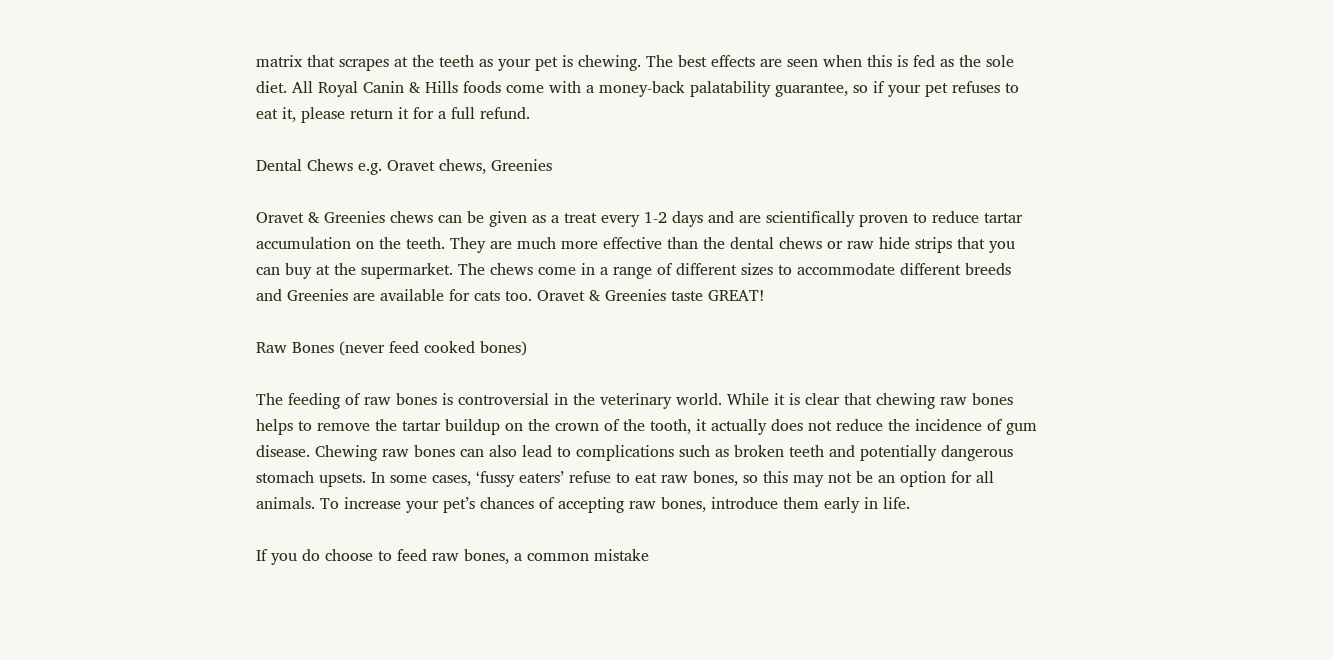matrix that scrapes at the teeth as your pet is chewing. The best effects are seen when this is fed as the sole diet. All Royal Canin & Hills foods come with a money-back palatability guarantee, so if your pet refuses to eat it, please return it for a full refund.

Dental Chews e.g. Oravet chews, Greenies

Oravet & Greenies chews can be given as a treat every 1-2 days and are scientifically proven to reduce tartar accumulation on the teeth. They are much more effective than the dental chews or raw hide strips that you can buy at the supermarket. The chews come in a range of different sizes to accommodate different breeds and Greenies are available for cats too. Oravet & Greenies taste GREAT!

Raw Bones (never feed cooked bones)

The feeding of raw bones is controversial in the veterinary world. While it is clear that chewing raw bones helps to remove the tartar buildup on the crown of the tooth, it actually does not reduce the incidence of gum disease. Chewing raw bones can also lead to complications such as broken teeth and potentially dangerous stomach upsets. In some cases, ‘fussy eaters’ refuse to eat raw bones, so this may not be an option for all animals. To increase your pet’s chances of accepting raw bones, introduce them early in life.

If you do choose to feed raw bones, a common mistake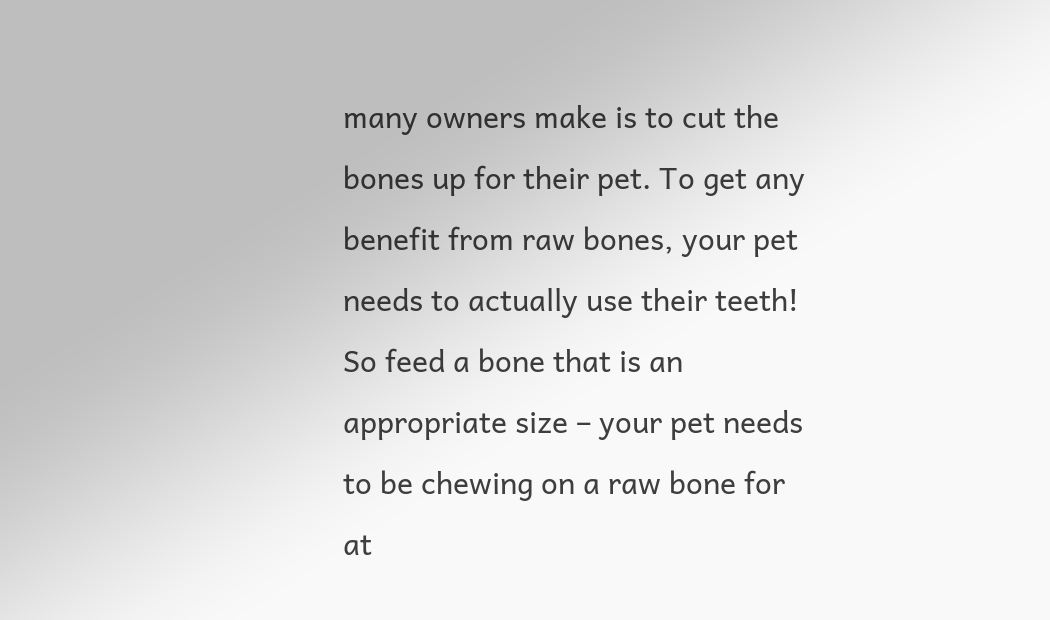many owners make is to cut the bones up for their pet. To get any benefit from raw bones, your pet needs to actually use their teeth! So feed a bone that is an appropriate size – your pet needs to be chewing on a raw bone for at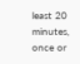least 20 minutes, once or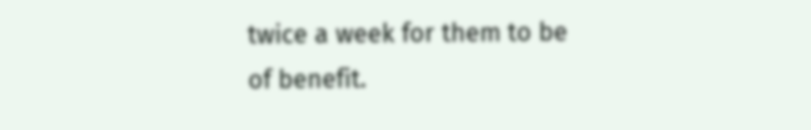twice a week for them to be of benefit.